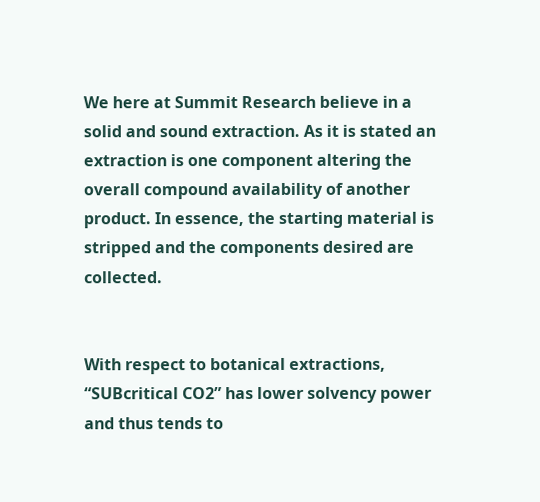We here at Summit Research believe in a solid and sound extraction. As it is stated an extraction is one component altering the overall compound availability of another product. In essence, the starting material is stripped and the components desired are collected.


With respect to botanical extractions, “SUBcritical CO2” has lower solvency power and thus tends to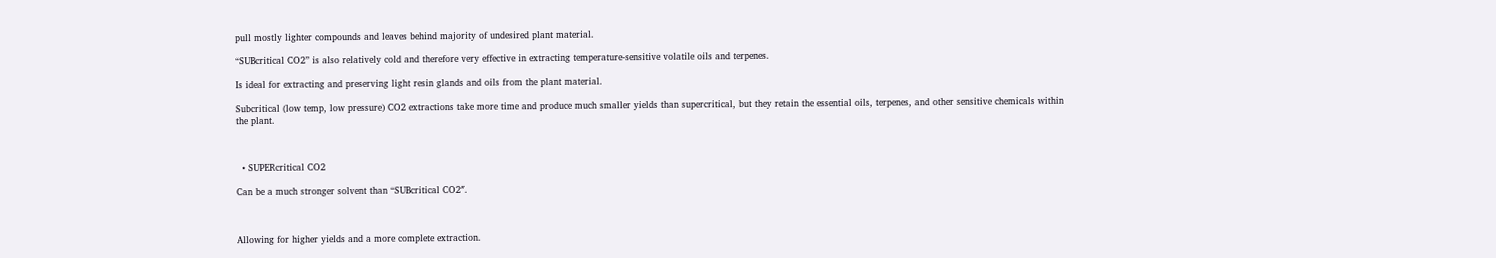pull mostly lighter compounds and leaves behind majority of undesired plant material.

“SUBcritical CO2” is also relatively cold and therefore very effective in extracting temperature-sensitive volatile oils and terpenes.

Is ideal for extracting and preserving light resin glands and oils from the plant material.

Subcritical (low temp, low pressure) CO2 extractions take more time and produce much smaller yields than supercritical, but they retain the essential oils, terpenes, and other sensitive chemicals within the plant.



  • SUPERcritical CO2

Can be a much stronger solvent than “SUBcritical CO2″.



Allowing for higher yields and a more complete extraction.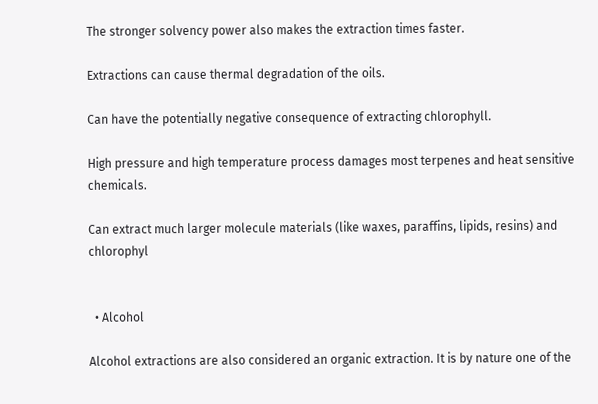The stronger solvency power also makes the extraction times faster.

Extractions can cause thermal degradation of the oils.

Can have the potentially negative consequence of extracting chlorophyll.

High pressure and high temperature process damages most terpenes and heat sensitive chemicals.

Can extract much larger molecule materials (like waxes, paraffins, lipids, resins) and chlorophyl


  • Alcohol

Alcohol extractions are also considered an organic extraction. It is by nature one of the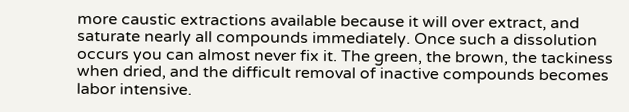more caustic extractions available because it will over extract, and saturate nearly all compounds immediately. Once such a dissolution occurs you can almost never fix it. The green, the brown, the tackiness when dried, and the difficult removal of inactive compounds becomes labor intensive.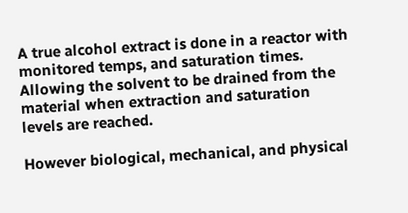A true alcohol extract is done in a reactor with monitored temps, and saturation times. Allowing the solvent to be drained from the material when extraction and saturation levels are reached.

However biological, mechanical, and physical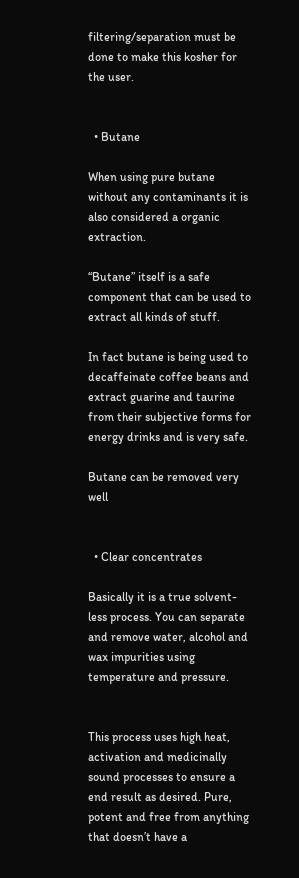filtering/separation must be done to make this kosher for the user.


  • Butane

When using pure butane without any contaminants it is also considered a organic extraction.

“Butane” itself is a safe component that can be used to extract all kinds of stuff.

In fact butane is being used to decaffeinate coffee beans and extract guarine and taurine from their subjective forms for energy drinks and is very safe.

Butane can be removed very well


  • Clear concentrates

Basically it is a true solvent-less process. You can separate and remove water, alcohol and wax impurities using temperature and pressure.


This process uses high heat, activation and medicinally sound processes to ensure a end result as desired. Pure, potent and free from anything that doesn’t have a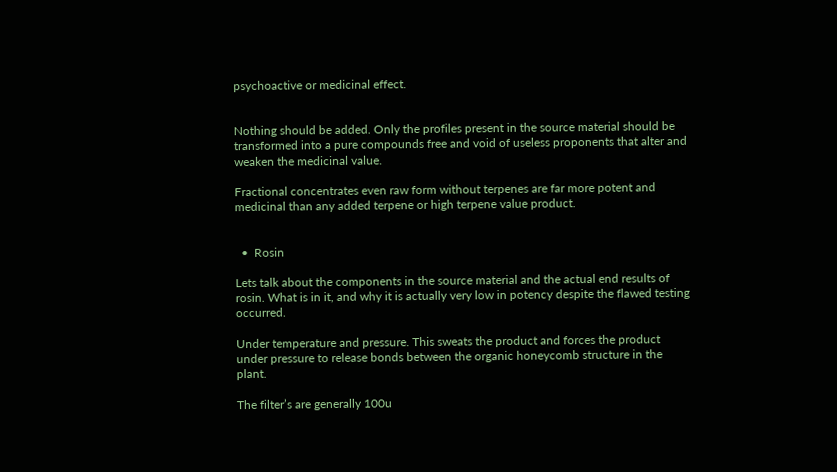psychoactive or medicinal effect.


Nothing should be added. Only the profiles present in the source material should be transformed into a pure compounds free and void of useless proponents that alter and weaken the medicinal value.

Fractional concentrates even raw form without terpenes are far more potent and medicinal than any added terpene or high terpene value product.


  •  Rosin

Lets talk about the components in the source material and the actual end results of rosin. What is in it, and why it is actually very low in potency despite the flawed testing occurred.

Under temperature and pressure. This sweats the product and forces the product under pressure to release bonds between the organic honeycomb structure in the plant.

The filter’s are generally 100u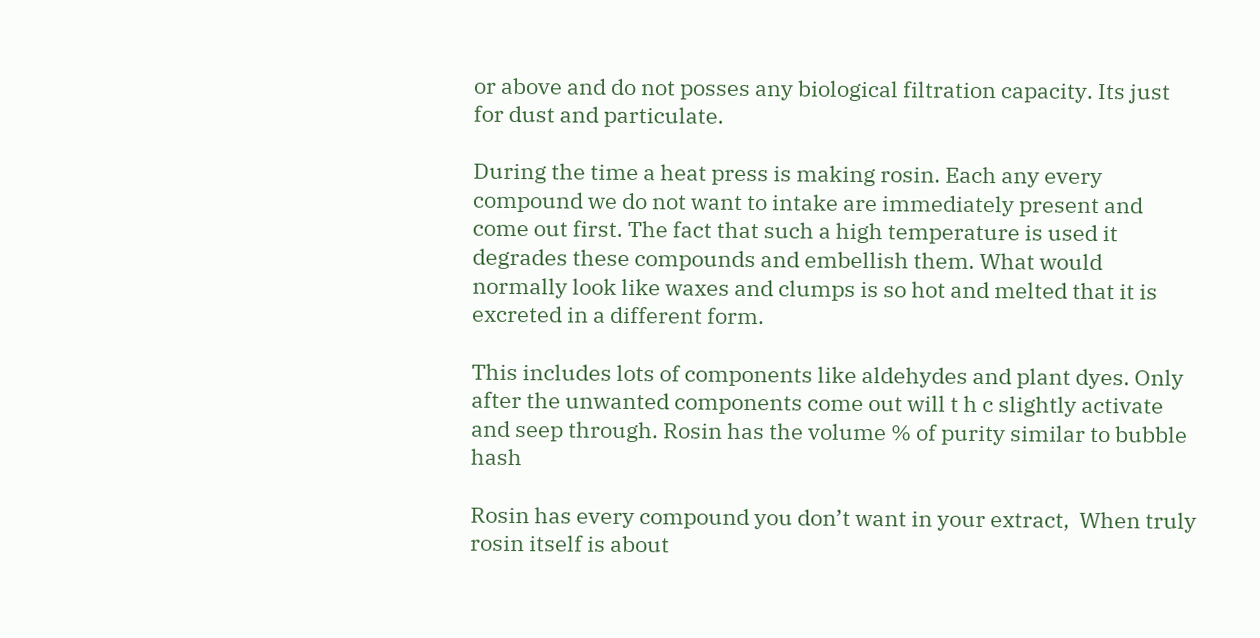or above and do not posses any biological filtration capacity. Its just for dust and particulate.

During the time a heat press is making rosin. Each any every compound we do not want to intake are immediately present and come out first. The fact that such a high temperature is used it degrades these compounds and embellish them. What would normally look like waxes and clumps is so hot and melted that it is excreted in a different form.

This includes lots of components like aldehydes and plant dyes. Only after the unwanted components come out will t h c slightly activate and seep through. Rosin has the volume % of purity similar to bubble hash

Rosin has every compound you don’t want in your extract,  When truly rosin itself is about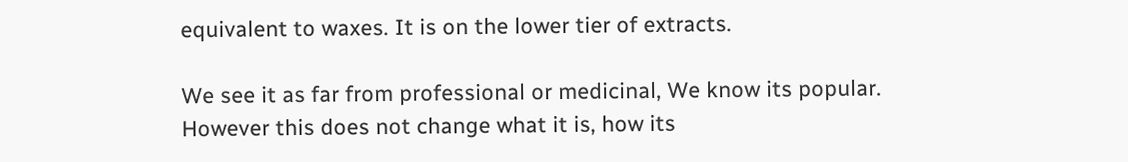equivalent to waxes. It is on the lower tier of extracts.

We see it as far from professional or medicinal, We know its popular. However this does not change what it is, how its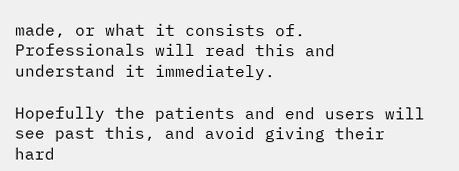made, or what it consists of. Professionals will read this and understand it immediately.

Hopefully the patients and end users will see past this, and avoid giving their hard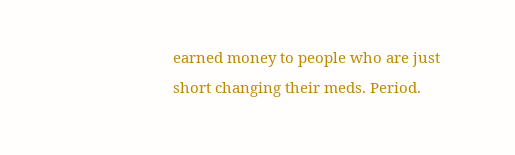earned money to people who are just short changing their meds. Period.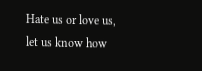Hate us or love us, let us know how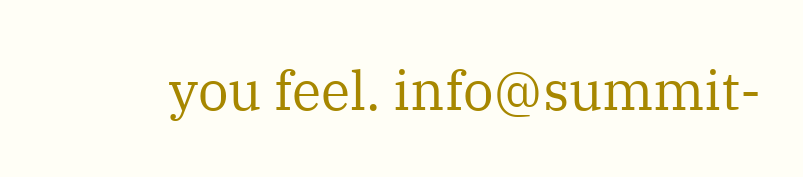you feel. info@summit-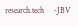research.tech     -JBV